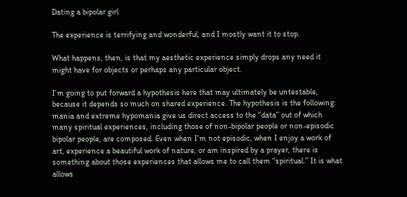Dating a bipolar girl

The experience is terrifying and wonderful, and I mostly want it to stop.

What happens, then, is that my aesthetic experience simply drops any need it might have for objects or perhaps any particular object.

I’m going to put forward a hypothesis here that may ultimately be untestable, because it depends so much on shared experience. The hypothesis is the following: mania and extreme hypomania give us direct access to the “data” out of which many spiritual experiences, including those of non-bipolar people or non-episodic bipolar people, are composed. Even when I’m not episodic, when I enjoy a work of art, experience a beautiful work of nature, or am inspired by a prayer, there is something about those experiences that allows me to call them “spiritual.” It is what allows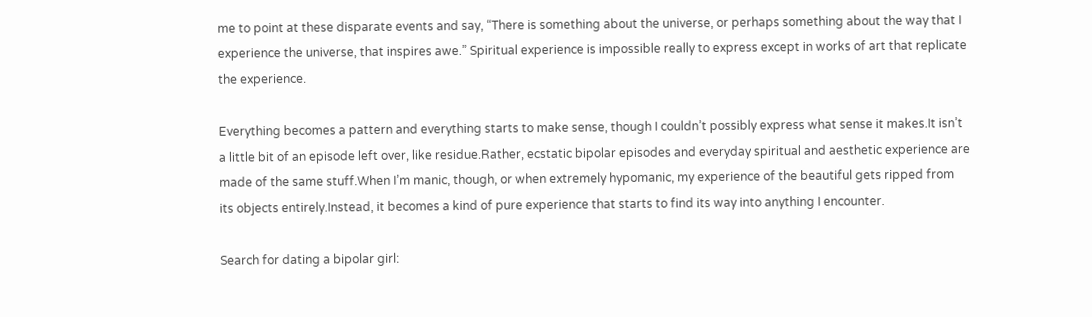me to point at these disparate events and say, “There is something about the universe, or perhaps something about the way that I experience the universe, that inspires awe.” Spiritual experience is impossible really to express except in works of art that replicate the experience.

Everything becomes a pattern and everything starts to make sense, though I couldn’t possibly express what sense it makes.It isn’t a little bit of an episode left over, like residue.Rather, ecstatic bipolar episodes and everyday spiritual and aesthetic experience are made of the same stuff.When I’m manic, though, or when extremely hypomanic, my experience of the beautiful gets ripped from its objects entirely.Instead, it becomes a kind of pure experience that starts to find its way into anything I encounter.

Search for dating a bipolar girl: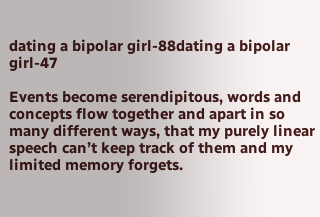dating a bipolar girl-88dating a bipolar girl-47

Events become serendipitous, words and concepts flow together and apart in so many different ways, that my purely linear speech can’t keep track of them and my limited memory forgets.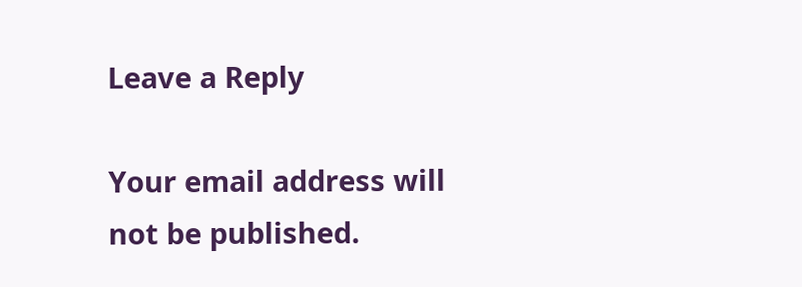Leave a Reply

Your email address will not be published.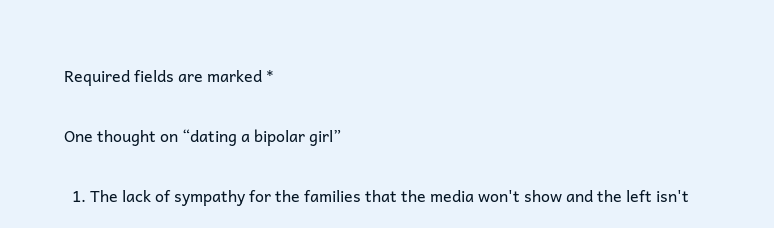Required fields are marked *

One thought on “dating a bipolar girl”

  1. The lack of sympathy for the families that the media won't show and the left isn't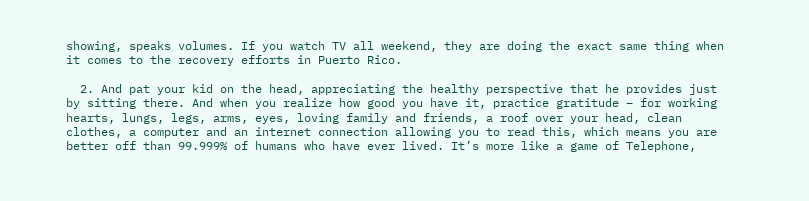showing, speaks volumes. If you watch TV all weekend, they are doing the exact same thing when it comes to the recovery efforts in Puerto Rico.

  2. And pat your kid on the head, appreciating the healthy perspective that he provides just by sitting there. And when you realize how good you have it, practice gratitude – for working hearts, lungs, legs, arms, eyes, loving family and friends, a roof over your head, clean clothes, a computer and an internet connection allowing you to read this, which means you are better off than 99.999% of humans who have ever lived. It’s more like a game of Telephone,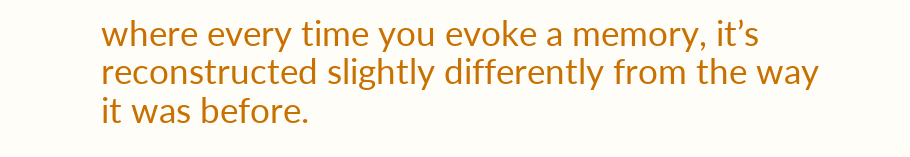where every time you evoke a memory, it’s reconstructed slightly differently from the way it was before.